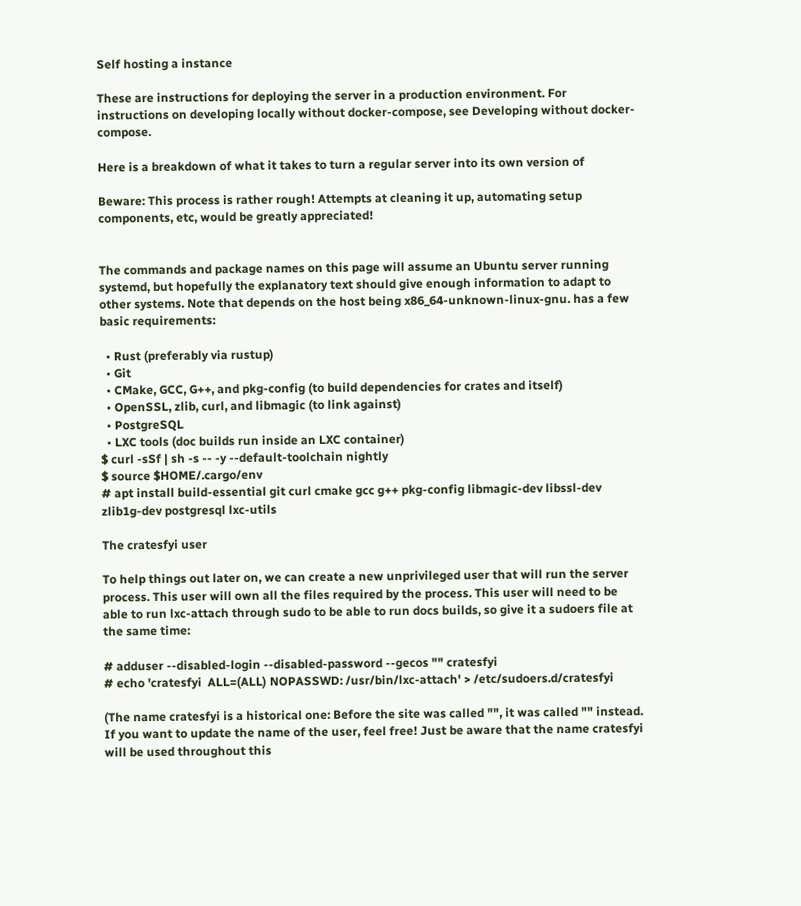Self hosting a instance

These are instructions for deploying the server in a production environment. For instructions on developing locally without docker-compose, see Developing without docker-compose.

Here is a breakdown of what it takes to turn a regular server into its own version of

Beware: This process is rather rough! Attempts at cleaning it up, automating setup components, etc, would be greatly appreciated!


The commands and package names on this page will assume an Ubuntu server running systemd, but hopefully the explanatory text should give enough information to adapt to other systems. Note that depends on the host being x86_64-unknown-linux-gnu. has a few basic requirements:

  • Rust (preferably via rustup)
  • Git
  • CMake, GCC, G++, and pkg-config (to build dependencies for crates and itself)
  • OpenSSL, zlib, curl, and libmagic (to link against)
  • PostgreSQL
  • LXC tools (doc builds run inside an LXC container)
$ curl -sSf | sh -s -- -y --default-toolchain nightly
$ source $HOME/.cargo/env
# apt install build-essential git curl cmake gcc g++ pkg-config libmagic-dev libssl-dev zlib1g-dev postgresql lxc-utils

The cratesfyi user

To help things out later on, we can create a new unprivileged user that will run the server process. This user will own all the files required by the process. This user will need to be able to run lxc-attach through sudo to be able to run docs builds, so give it a sudoers file at the same time:

# adduser --disabled-login --disabled-password --gecos "" cratesfyi
# echo 'cratesfyi  ALL=(ALL) NOPASSWD: /usr/bin/lxc-attach' > /etc/sudoers.d/cratesfyi

(The name cratesfyi is a historical one: Before the site was called "", it was called "" instead. If you want to update the name of the user, feel free! Just be aware that the name cratesfyi will be used throughout this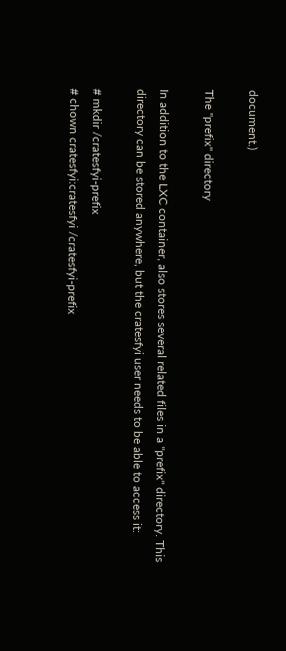document.)

The "prefix" directory

In addition to the LXC container, also stores several related files in a "prefix" directory. This directory can be stored anywhere, but the cratesfyi user needs to be able to access it:

# mkdir /cratesfyi-prefix
# chown cratesfyi:cratesfyi /cratesfyi-prefix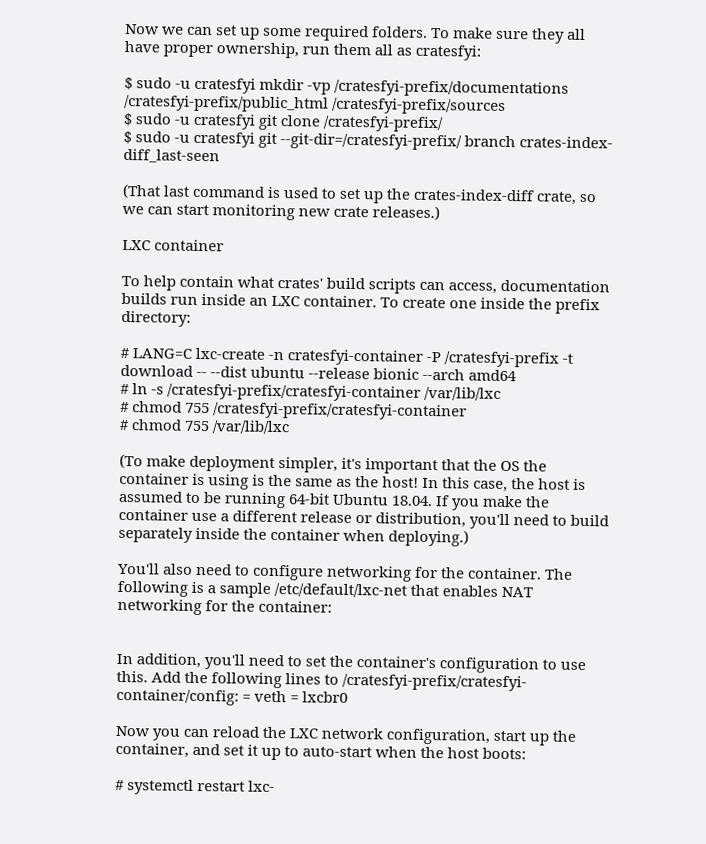Now we can set up some required folders. To make sure they all have proper ownership, run them all as cratesfyi:

$ sudo -u cratesfyi mkdir -vp /cratesfyi-prefix/documentations /cratesfyi-prefix/public_html /cratesfyi-prefix/sources
$ sudo -u cratesfyi git clone /cratesfyi-prefix/
$ sudo -u cratesfyi git --git-dir=/cratesfyi-prefix/ branch crates-index-diff_last-seen

(That last command is used to set up the crates-index-diff crate, so we can start monitoring new crate releases.)

LXC container

To help contain what crates' build scripts can access, documentation builds run inside an LXC container. To create one inside the prefix directory:

# LANG=C lxc-create -n cratesfyi-container -P /cratesfyi-prefix -t download -- --dist ubuntu --release bionic --arch amd64
# ln -s /cratesfyi-prefix/cratesfyi-container /var/lib/lxc
# chmod 755 /cratesfyi-prefix/cratesfyi-container
# chmod 755 /var/lib/lxc

(To make deployment simpler, it's important that the OS the container is using is the same as the host! In this case, the host is assumed to be running 64-bit Ubuntu 18.04. If you make the container use a different release or distribution, you'll need to build separately inside the container when deploying.)

You'll also need to configure networking for the container. The following is a sample /etc/default/lxc-net that enables NAT networking for the container:


In addition, you'll need to set the container's configuration to use this. Add the following lines to /cratesfyi-prefix/cratesfyi-container/config: = veth = lxcbr0

Now you can reload the LXC network configuration, start up the container, and set it up to auto-start when the host boots:

# systemctl restart lxc-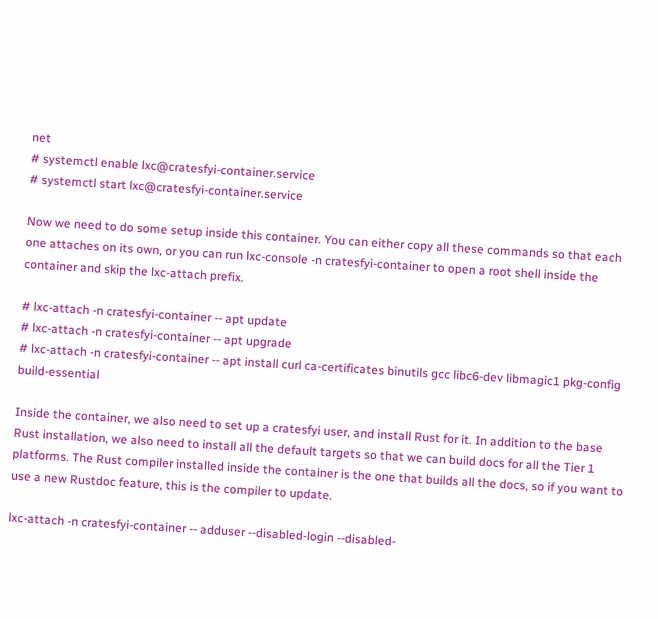net
# systemctl enable lxc@cratesfyi-container.service
# systemctl start lxc@cratesfyi-container.service

Now we need to do some setup inside this container. You can either copy all these commands so that each one attaches on its own, or you can run lxc-console -n cratesfyi-container to open a root shell inside the container and skip the lxc-attach prefix.

# lxc-attach -n cratesfyi-container -- apt update
# lxc-attach -n cratesfyi-container -- apt upgrade
# lxc-attach -n cratesfyi-container -- apt install curl ca-certificates binutils gcc libc6-dev libmagic1 pkg-config build-essential

Inside the container, we also need to set up a cratesfyi user, and install Rust for it. In addition to the base Rust installation, we also need to install all the default targets so that we can build docs for all the Tier 1 platforms. The Rust compiler installed inside the container is the one that builds all the docs, so if you want to use a new Rustdoc feature, this is the compiler to update.

lxc-attach -n cratesfyi-container -- adduser --disabled-login --disabled-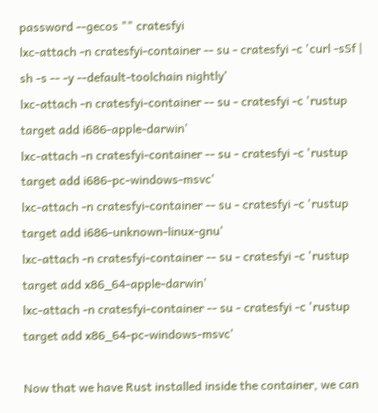password --gecos "" cratesfyi
lxc-attach -n cratesfyi-container -- su - cratesfyi -c 'curl -sSf | sh -s -- -y --default-toolchain nightly'
lxc-attach -n cratesfyi-container -- su - cratesfyi -c 'rustup target add i686-apple-darwin'
lxc-attach -n cratesfyi-container -- su - cratesfyi -c 'rustup target add i686-pc-windows-msvc'
lxc-attach -n cratesfyi-container -- su - cratesfyi -c 'rustup target add i686-unknown-linux-gnu'
lxc-attach -n cratesfyi-container -- su - cratesfyi -c 'rustup target add x86_64-apple-darwin'
lxc-attach -n cratesfyi-container -- su - cratesfyi -c 'rustup target add x86_64-pc-windows-msvc'

Now that we have Rust installed inside the container, we can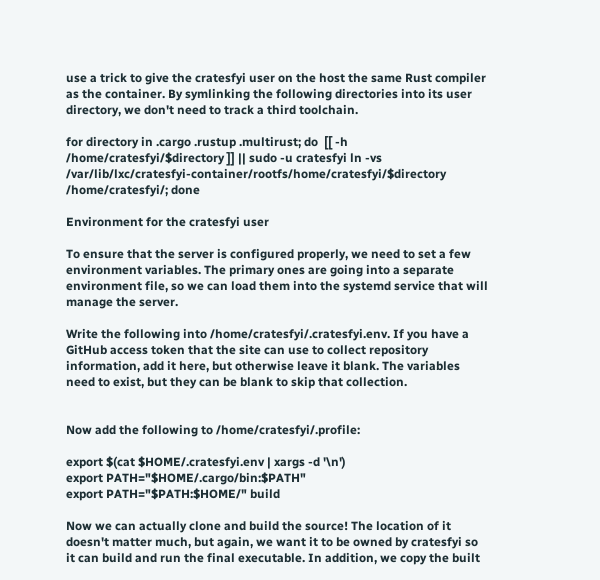use a trick to give the cratesfyi user on the host the same Rust compiler as the container. By symlinking the following directories into its user directory, we don't need to track a third toolchain.

for directory in .cargo .rustup .multirust; do  [[ -h /home/cratesfyi/$directory ]] || sudo -u cratesfyi ln -vs /var/lib/lxc/cratesfyi-container/rootfs/home/cratesfyi/$directory /home/cratesfyi/; done

Environment for the cratesfyi user

To ensure that the server is configured properly, we need to set a few environment variables. The primary ones are going into a separate environment file, so we can load them into the systemd service that will manage the server.

Write the following into /home/cratesfyi/.cratesfyi.env. If you have a GitHub access token that the site can use to collect repository information, add it here, but otherwise leave it blank. The variables need to exist, but they can be blank to skip that collection.


Now add the following to /home/cratesfyi/.profile:

export $(cat $HOME/.cratesfyi.env | xargs -d '\n')
export PATH="$HOME/.cargo/bin:$PATH"
export PATH="$PATH:$HOME/" build

Now we can actually clone and build the source! The location of it doesn't matter much, but again, we want it to be owned by cratesfyi so it can build and run the final executable. In addition, we copy the built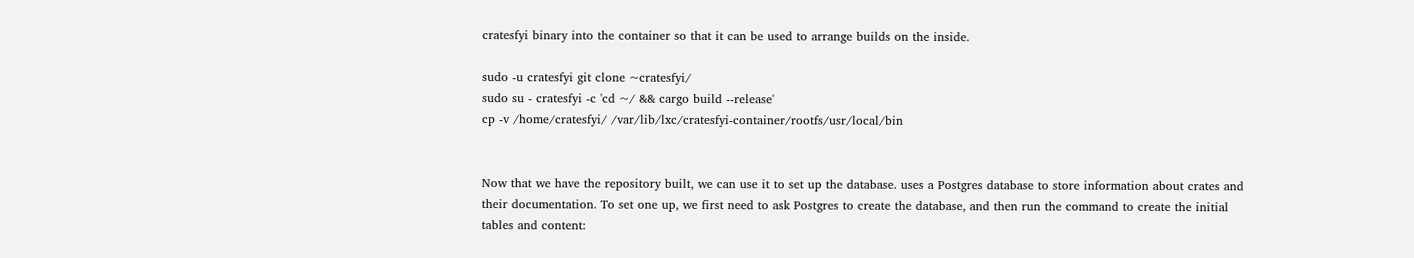cratesfyi binary into the container so that it can be used to arrange builds on the inside.

sudo -u cratesfyi git clone ~cratesfyi/
sudo su - cratesfyi -c 'cd ~/ && cargo build --release'
cp -v /home/cratesfyi/ /var/lib/lxc/cratesfyi-container/rootfs/usr/local/bin


Now that we have the repository built, we can use it to set up the database. uses a Postgres database to store information about crates and their documentation. To set one up, we first need to ask Postgres to create the database, and then run the command to create the initial tables and content: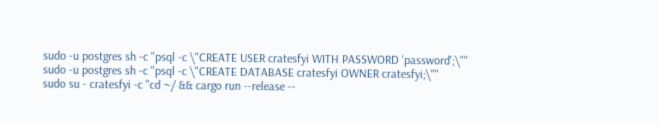sudo -u postgres sh -c "psql -c \"CREATE USER cratesfyi WITH PASSWORD 'password';\""
sudo -u postgres sh -c "psql -c \"CREATE DATABASE cratesfyi OWNER cratesfyi;\""
sudo su - cratesfyi -c "cd ~/ && cargo run --release --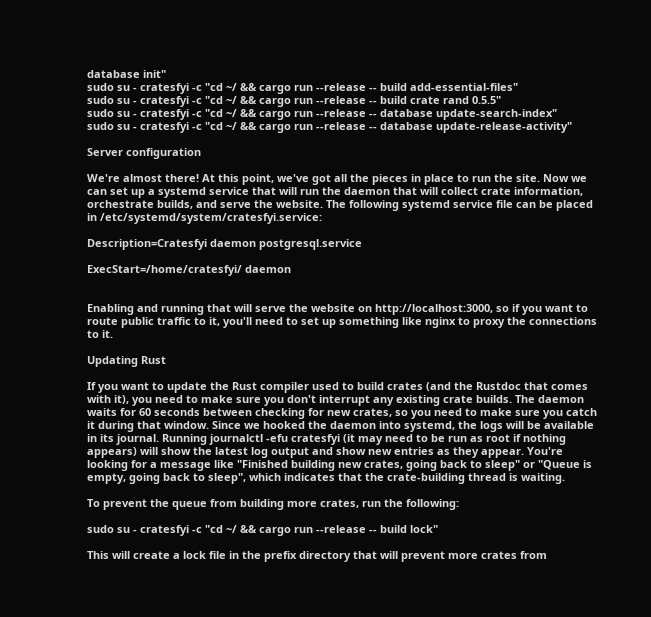database init"
sudo su - cratesfyi -c "cd ~/ && cargo run --release -- build add-essential-files"
sudo su - cratesfyi -c "cd ~/ && cargo run --release -- build crate rand 0.5.5"
sudo su - cratesfyi -c "cd ~/ && cargo run --release -- database update-search-index"
sudo su - cratesfyi -c "cd ~/ && cargo run --release -- database update-release-activity"

Server configuration

We're almost there! At this point, we've got all the pieces in place to run the site. Now we can set up a systemd service that will run the daemon that will collect crate information, orchestrate builds, and serve the website. The following systemd service file can be placed in /etc/systemd/system/cratesfyi.service:

Description=Cratesfyi daemon postgresql.service

ExecStart=/home/cratesfyi/ daemon


Enabling and running that will serve the website on http://localhost:3000, so if you want to route public traffic to it, you'll need to set up something like nginx to proxy the connections to it.

Updating Rust

If you want to update the Rust compiler used to build crates (and the Rustdoc that comes with it), you need to make sure you don't interrupt any existing crate builds. The daemon waits for 60 seconds between checking for new crates, so you need to make sure you catch it during that window. Since we hooked the daemon into systemd, the logs will be available in its journal. Running journalctl -efu cratesfyi (it may need to be run as root if nothing appears) will show the latest log output and show new entries as they appear. You're looking for a message like "Finished building new crates, going back to sleep" or "Queue is empty, going back to sleep", which indicates that the crate-building thread is waiting.

To prevent the queue from building more crates, run the following:

sudo su - cratesfyi -c "cd ~/ && cargo run --release -- build lock"

This will create a lock file in the prefix directory that will prevent more crates from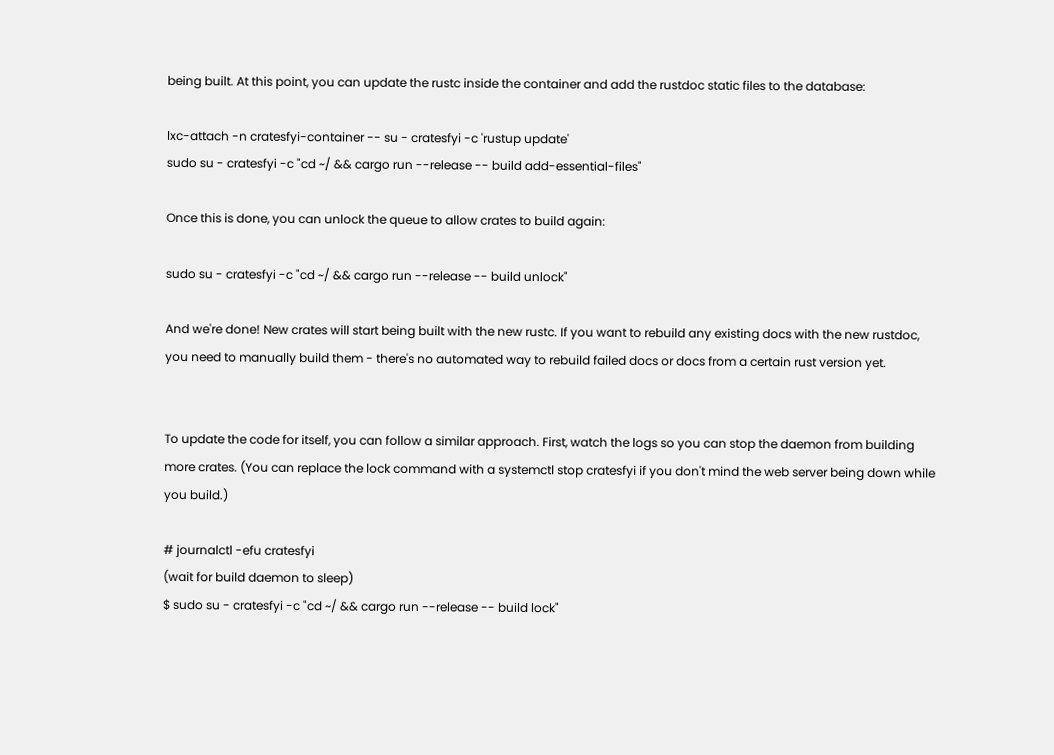being built. At this point, you can update the rustc inside the container and add the rustdoc static files to the database:

lxc-attach -n cratesfyi-container -- su - cratesfyi -c 'rustup update'
sudo su - cratesfyi -c "cd ~/ && cargo run --release -- build add-essential-files"

Once this is done, you can unlock the queue to allow crates to build again:

sudo su - cratesfyi -c "cd ~/ && cargo run --release -- build unlock"

And we're done! New crates will start being built with the new rustc. If you want to rebuild any existing docs with the new rustdoc, you need to manually build them - there's no automated way to rebuild failed docs or docs from a certain rust version yet.


To update the code for itself, you can follow a similar approach. First, watch the logs so you can stop the daemon from building more crates. (You can replace the lock command with a systemctl stop cratesfyi if you don't mind the web server being down while you build.)

# journalctl -efu cratesfyi
(wait for build daemon to sleep)
$ sudo su - cratesfyi -c "cd ~/ && cargo run --release -- build lock"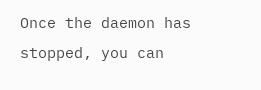Once the daemon has stopped, you can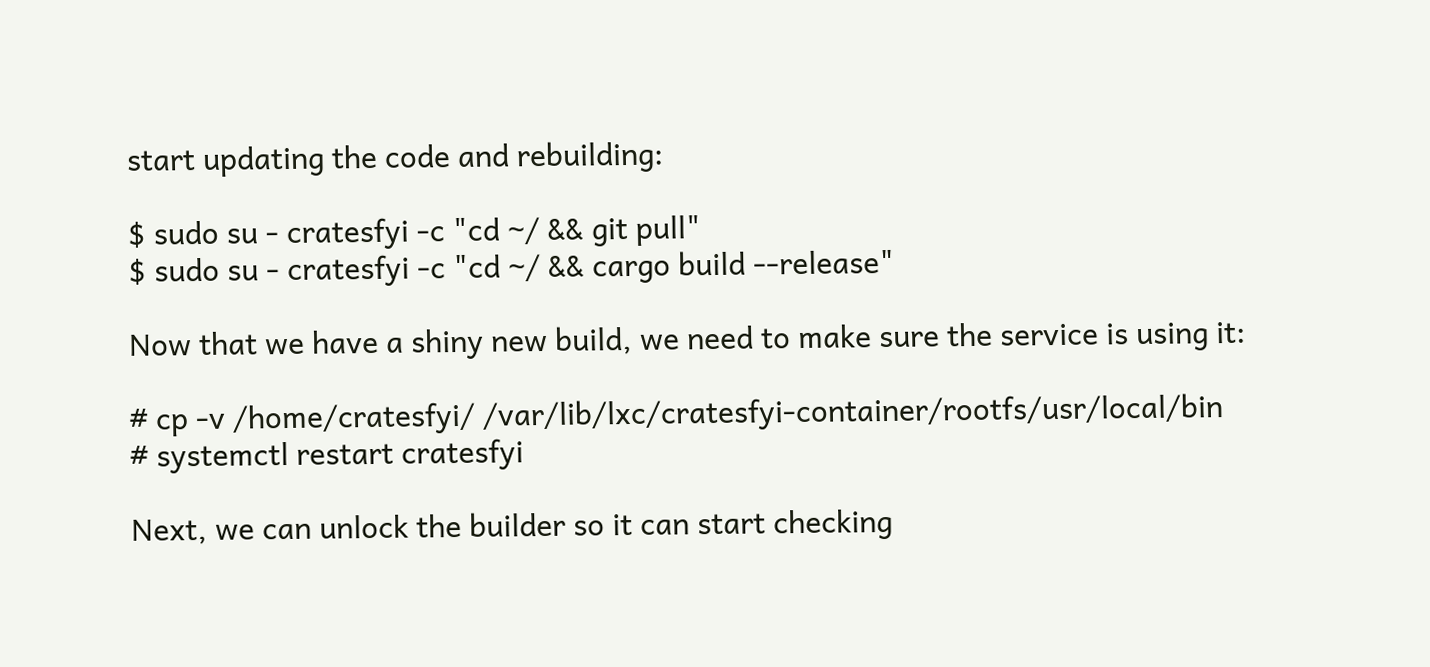start updating the code and rebuilding:

$ sudo su - cratesfyi -c "cd ~/ && git pull"
$ sudo su - cratesfyi -c "cd ~/ && cargo build --release"

Now that we have a shiny new build, we need to make sure the service is using it:

# cp -v /home/cratesfyi/ /var/lib/lxc/cratesfyi-container/rootfs/usr/local/bin
# systemctl restart cratesfyi

Next, we can unlock the builder so it can start checking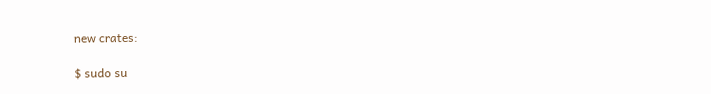new crates:

$ sudo su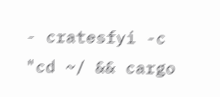- cratesfyi -c "cd ~/ && cargo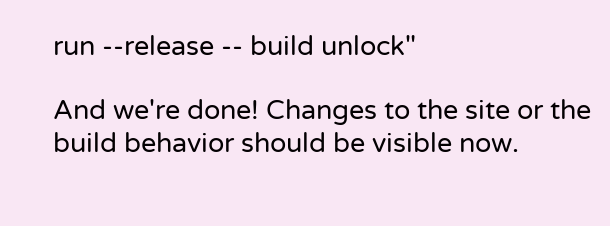run --release -- build unlock"

And we're done! Changes to the site or the build behavior should be visible now.